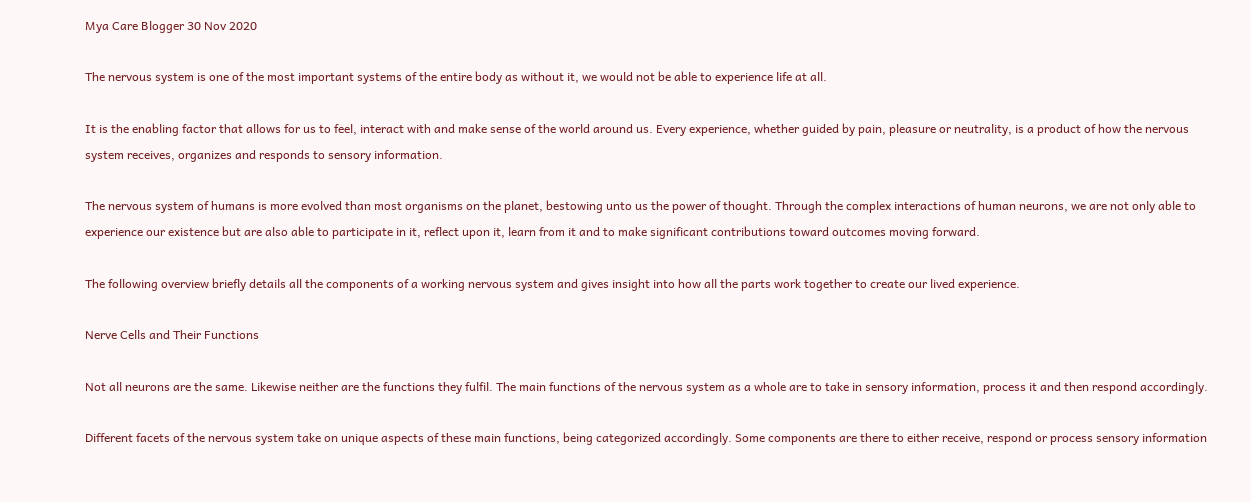Mya Care Blogger 30 Nov 2020

The nervous system is one of the most important systems of the entire body as without it, we would not be able to experience life at all.

It is the enabling factor that allows for us to feel, interact with and make sense of the world around us. Every experience, whether guided by pain, pleasure or neutrality, is a product of how the nervous system receives, organizes and responds to sensory information.

The nervous system of humans is more evolved than most organisms on the planet, bestowing unto us the power of thought. Through the complex interactions of human neurons, we are not only able to experience our existence but are also able to participate in it, reflect upon it, learn from it and to make significant contributions toward outcomes moving forward.

The following overview briefly details all the components of a working nervous system and gives insight into how all the parts work together to create our lived experience.

Nerve Cells and Their Functions

Not all neurons are the same. Likewise neither are the functions they fulfil. The main functions of the nervous system as a whole are to take in sensory information, process it and then respond accordingly.

Different facets of the nervous system take on unique aspects of these main functions, being categorized accordingly. Some components are there to either receive, respond or process sensory information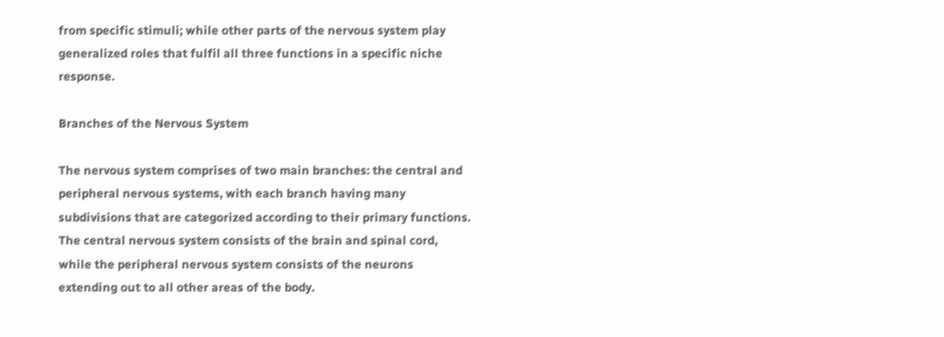from specific stimuli; while other parts of the nervous system play generalized roles that fulfil all three functions in a specific niche response.

Branches of the Nervous System

The nervous system comprises of two main branches: the central and peripheral nervous systems, with each branch having many subdivisions that are categorized according to their primary functions. The central nervous system consists of the brain and spinal cord, while the peripheral nervous system consists of the neurons extending out to all other areas of the body.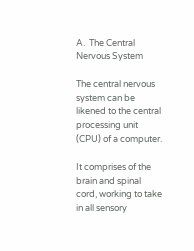A.  The Central Nervous System

The central nervous system can be likened to the central processing unit (CPU) of a computer.

It comprises of the brain and spinal cord, working to take in all sensory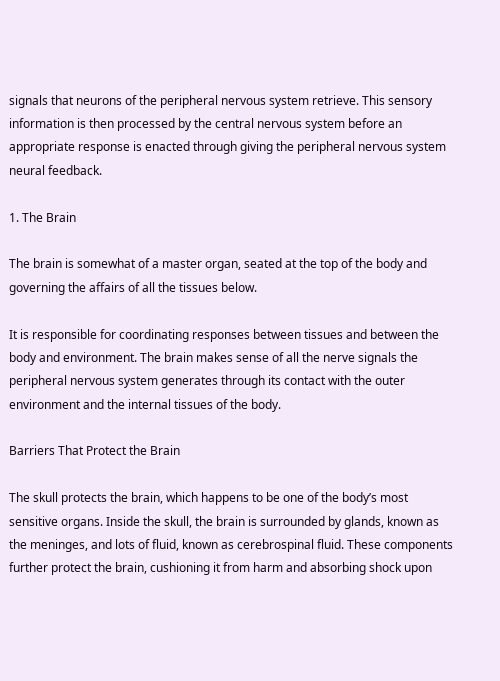signals that neurons of the peripheral nervous system retrieve. This sensory information is then processed by the central nervous system before an appropriate response is enacted through giving the peripheral nervous system neural feedback.

1. The Brain

The brain is somewhat of a master organ, seated at the top of the body and governing the affairs of all the tissues below.

It is responsible for coordinating responses between tissues and between the body and environment. The brain makes sense of all the nerve signals the peripheral nervous system generates through its contact with the outer environment and the internal tissues of the body.

Barriers That Protect the Brain

The skull protects the brain, which happens to be one of the body’s most sensitive organs. Inside the skull, the brain is surrounded by glands, known as the meninges, and lots of fluid, known as cerebrospinal fluid. These components further protect the brain, cushioning it from harm and absorbing shock upon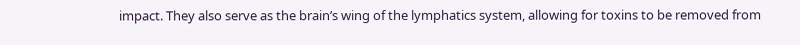impact. They also serve as the brain’s wing of the lymphatics system, allowing for toxins to be removed from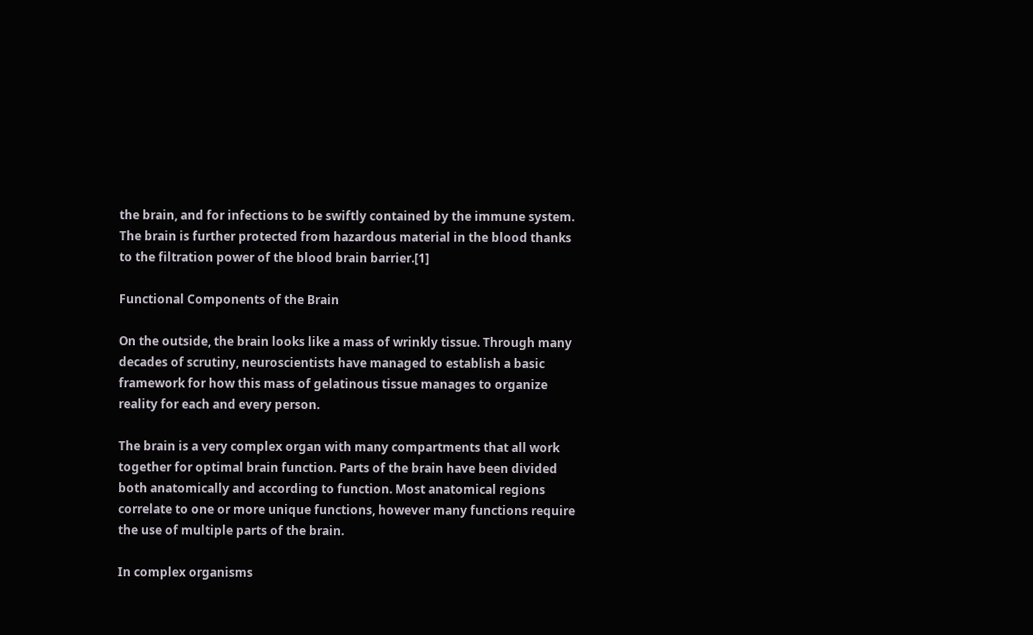the brain, and for infections to be swiftly contained by the immune system. The brain is further protected from hazardous material in the blood thanks to the filtration power of the blood brain barrier.[1]

Functional Components of the Brain

On the outside, the brain looks like a mass of wrinkly tissue. Through many decades of scrutiny, neuroscientists have managed to establish a basic framework for how this mass of gelatinous tissue manages to organize reality for each and every person.

The brain is a very complex organ with many compartments that all work together for optimal brain function. Parts of the brain have been divided both anatomically and according to function. Most anatomical regions correlate to one or more unique functions, however many functions require the use of multiple parts of the brain.

In complex organisms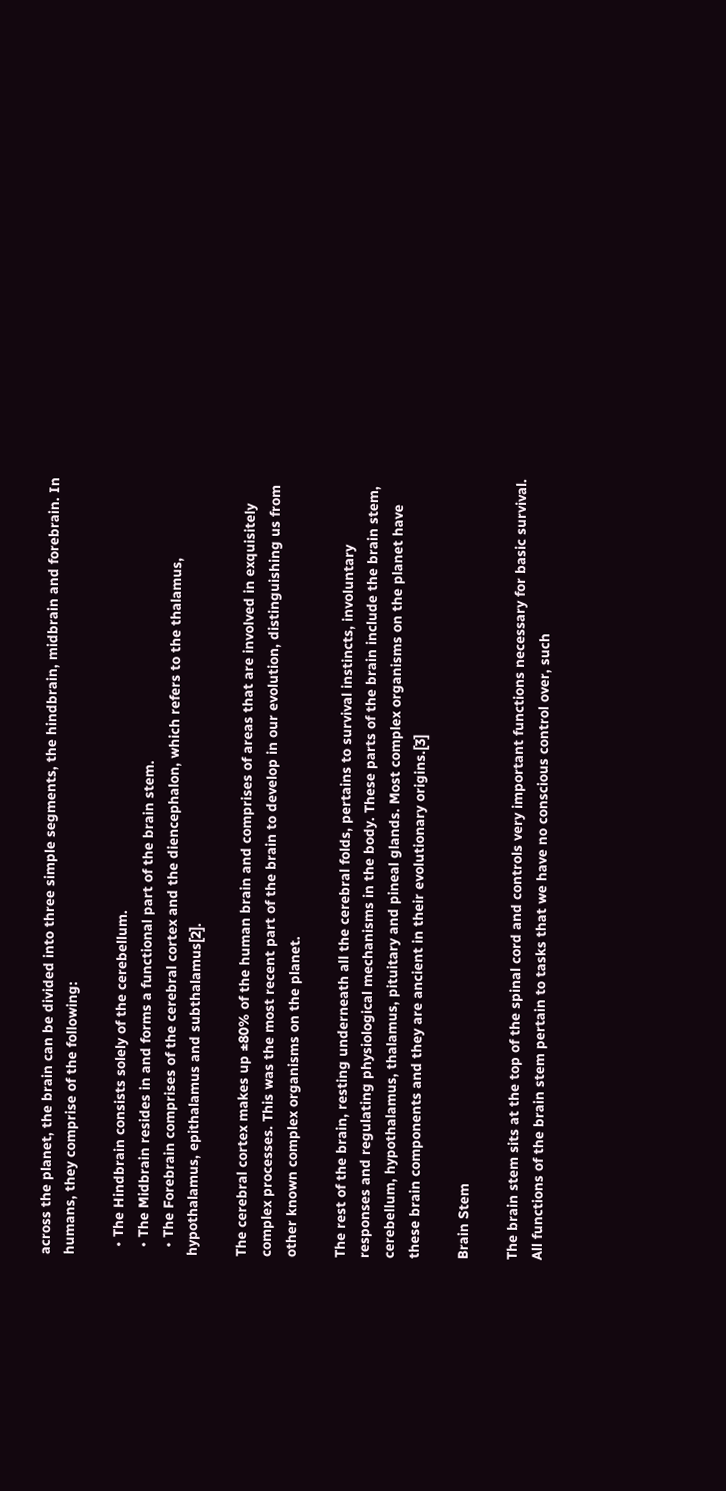across the planet, the brain can be divided into three simple segments, the hindbrain, midbrain and forebrain. In humans, they comprise of the following:

  • The Hindbrain consists solely of the cerebellum.
  • The Midbrain resides in and forms a functional part of the brain stem.
  • The Forebrain comprises of the cerebral cortex and the diencephalon, which refers to the thalamus, hypothalamus, epithalamus and subthalamus[2].

The cerebral cortex makes up ±80% of the human brain and comprises of areas that are involved in exquisitely complex processes. This was the most recent part of the brain to develop in our evolution, distinguishing us from other known complex organisms on the planet.

The rest of the brain, resting underneath all the cerebral folds, pertains to survival instincts, involuntary responses and regulating physiological mechanisms in the body. These parts of the brain include the brain stem, cerebellum, hypothalamus, thalamus, pituitary and pineal glands. Most complex organisms on the planet have these brain components and they are ancient in their evolutionary origins.[3]

Brain Stem

The brain stem sits at the top of the spinal cord and controls very important functions necessary for basic survival. All functions of the brain stem pertain to tasks that we have no conscious control over, such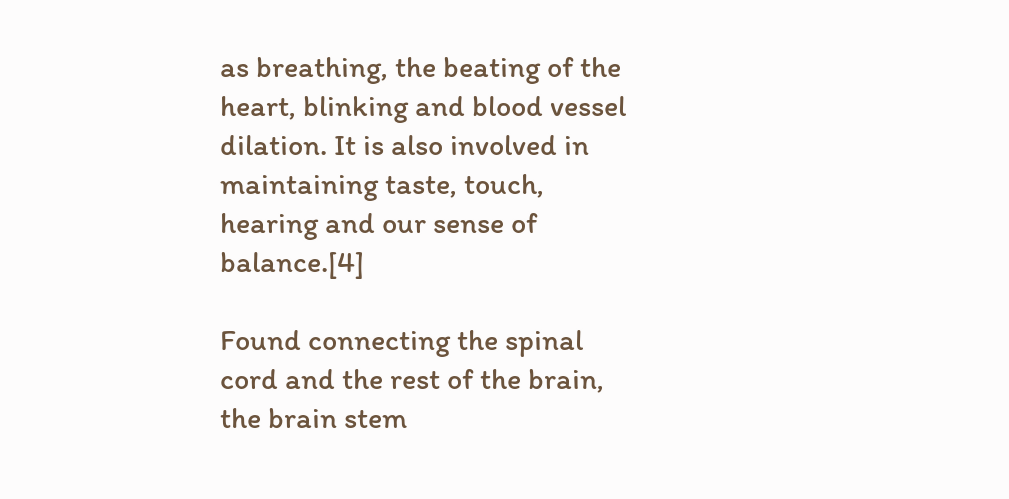as breathing, the beating of the heart, blinking and blood vessel dilation. It is also involved in maintaining taste, touch, hearing and our sense of balance.[4]

Found connecting the spinal cord and the rest of the brain, the brain stem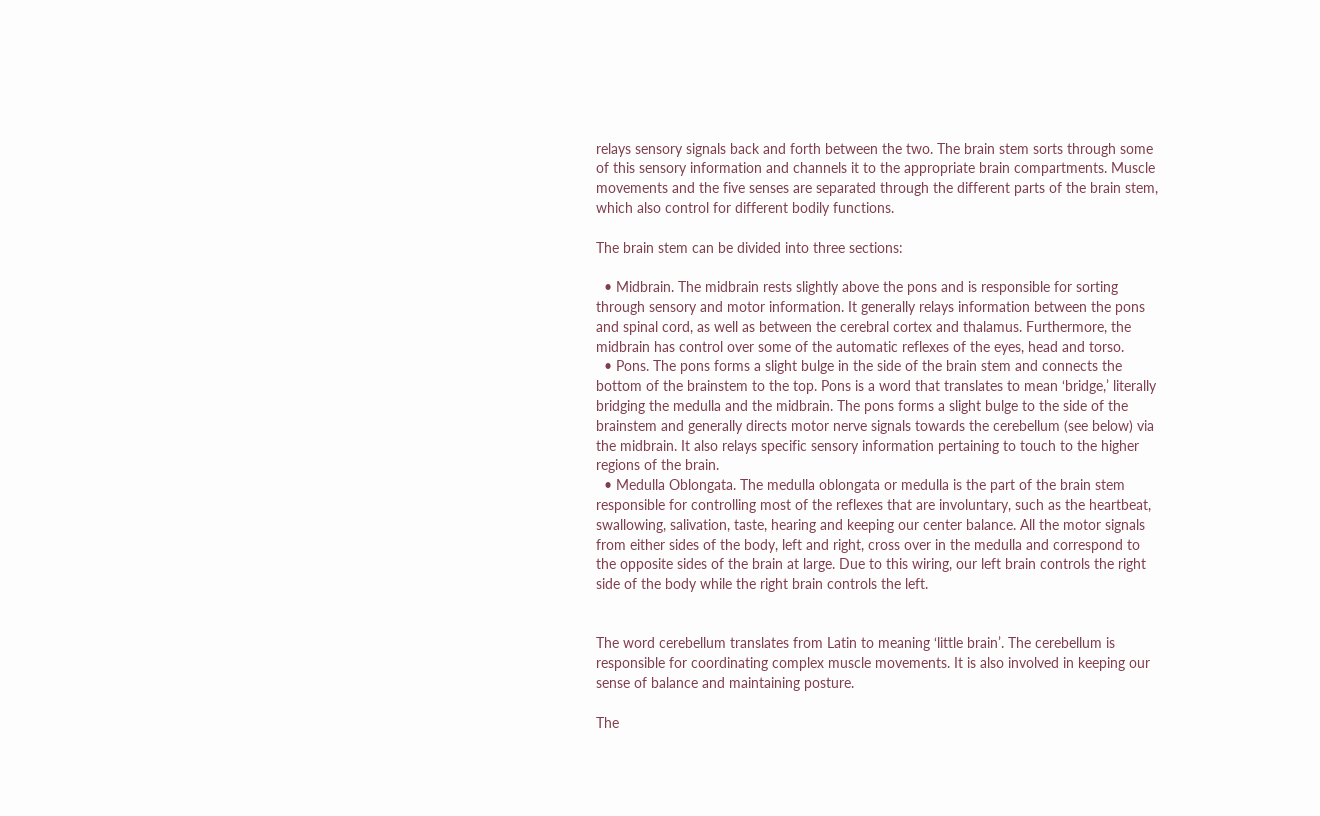relays sensory signals back and forth between the two. The brain stem sorts through some of this sensory information and channels it to the appropriate brain compartments. Muscle movements and the five senses are separated through the different parts of the brain stem, which also control for different bodily functions.

The brain stem can be divided into three sections:

  • Midbrain. The midbrain rests slightly above the pons and is responsible for sorting through sensory and motor information. It generally relays information between the pons and spinal cord, as well as between the cerebral cortex and thalamus. Furthermore, the midbrain has control over some of the automatic reflexes of the eyes, head and torso.
  • Pons. The pons forms a slight bulge in the side of the brain stem and connects the bottom of the brainstem to the top. Pons is a word that translates to mean ‘bridge,’ literally bridging the medulla and the midbrain. The pons forms a slight bulge to the side of the brainstem and generally directs motor nerve signals towards the cerebellum (see below) via the midbrain. It also relays specific sensory information pertaining to touch to the higher regions of the brain.
  • Medulla Oblongata. The medulla oblongata or medulla is the part of the brain stem responsible for controlling most of the reflexes that are involuntary, such as the heartbeat, swallowing, salivation, taste, hearing and keeping our center balance. All the motor signals from either sides of the body, left and right, cross over in the medulla and correspond to the opposite sides of the brain at large. Due to this wiring, our left brain controls the right side of the body while the right brain controls the left.


The word cerebellum translates from Latin to meaning ‘little brain’. The cerebellum is responsible for coordinating complex muscle movements. It is also involved in keeping our sense of balance and maintaining posture.

The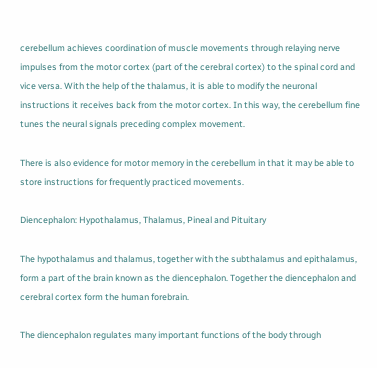cerebellum achieves coordination of muscle movements through relaying nerve impulses from the motor cortex (part of the cerebral cortex) to the spinal cord and vice versa. With the help of the thalamus, it is able to modify the neuronal instructions it receives back from the motor cortex. In this way, the cerebellum fine tunes the neural signals preceding complex movement.

There is also evidence for motor memory in the cerebellum in that it may be able to store instructions for frequently practiced movements.

Diencephalon: Hypothalamus, Thalamus, Pineal and Pituitary

The hypothalamus and thalamus, together with the subthalamus and epithalamus, form a part of the brain known as the diencephalon. Together the diencephalon and cerebral cortex form the human forebrain.

The diencephalon regulates many important functions of the body through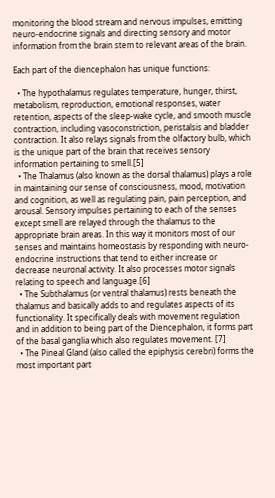monitoring the blood stream and nervous impulses, emitting neuro-endocrine signals and directing sensory and motor information from the brain stem to relevant areas of the brain.

Each part of the diencephalon has unique functions:

  • The hypothalamus regulates temperature, hunger, thirst, metabolism, reproduction, emotional responses, water retention, aspects of the sleep-wake cycle, and smooth muscle contraction, including vasoconstriction, peristalsis and bladder contraction. It also relays signals from the olfactory bulb, which is the unique part of the brain that receives sensory information pertaining to smell.[5]
  • The Thalamus (also known as the dorsal thalamus) plays a role in maintaining our sense of consciousness, mood, motivation and cognition, as well as regulating pain, pain perception, and arousal. Sensory impulses pertaining to each of the senses except smell are relayed through the thalamus to the appropriate brain areas. In this way it monitors most of our senses and maintains homeostasis by responding with neuro-endocrine instructions that tend to either increase or decrease neuronal activity. It also processes motor signals relating to speech and language.[6]
  • The Subthalamus (or ventral thalamus) rests beneath the thalamus and basically adds to and regulates aspects of its functionality. It specifically deals with movement regulation and in addition to being part of the Diencephalon, it forms part of the basal ganglia which also regulates movement. [7]
  • The Pineal Gland (also called the epiphysis cerebri) forms the most important part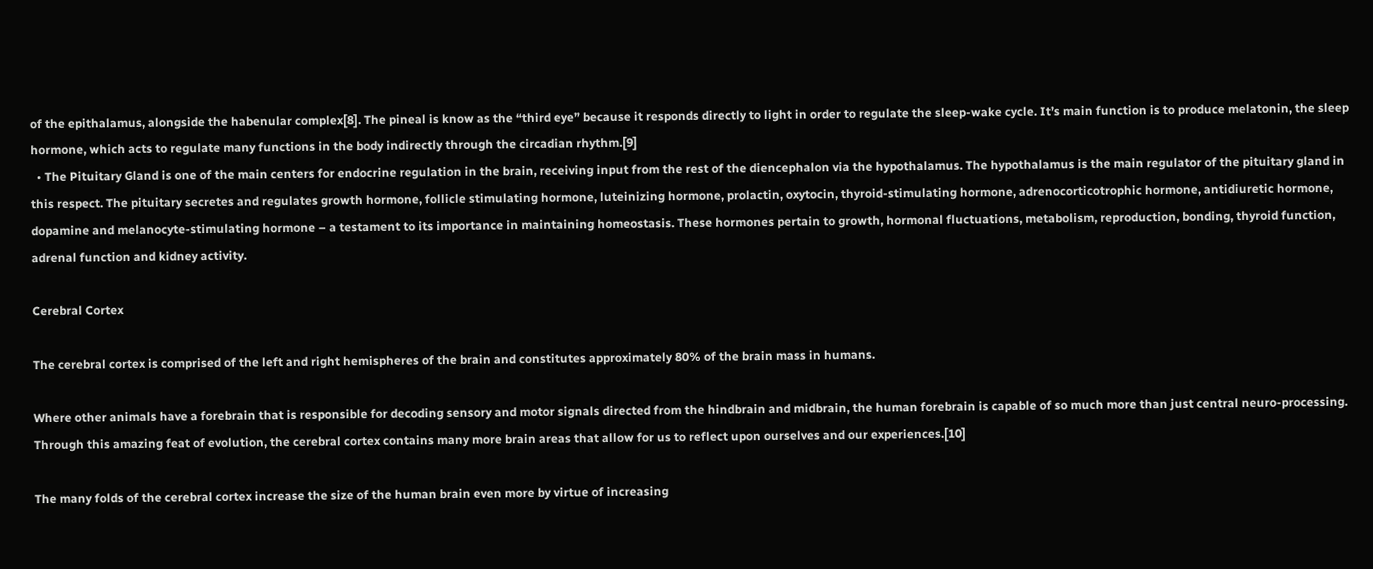of the epithalamus, alongside the habenular complex[8]. The pineal is know as the “third eye” because it responds directly to light in order to regulate the sleep-wake cycle. It’s main function is to produce melatonin, the sleep hormone, which acts to regulate many functions in the body indirectly through the circadian rhythm.[9]
  • The Pituitary Gland is one of the main centers for endocrine regulation in the brain, receiving input from the rest of the diencephalon via the hypothalamus. The hypothalamus is the main regulator of the pituitary gland in this respect. The pituitary secretes and regulates growth hormone, follicle stimulating hormone, luteinizing hormone, prolactin, oxytocin, thyroid-stimulating hormone, adrenocorticotrophic hormone, antidiuretic hormone, dopamine and melanocyte-stimulating hormone – a testament to its importance in maintaining homeostasis. These hormones pertain to growth, hormonal fluctuations, metabolism, reproduction, bonding, thyroid function, adrenal function and kidney activity.

Cerebral Cortex

The cerebral cortex is comprised of the left and right hemispheres of the brain and constitutes approximately 80% of the brain mass in humans.

Where other animals have a forebrain that is responsible for decoding sensory and motor signals directed from the hindbrain and midbrain, the human forebrain is capable of so much more than just central neuro-processing. Through this amazing feat of evolution, the cerebral cortex contains many more brain areas that allow for us to reflect upon ourselves and our experiences.[10]

The many folds of the cerebral cortex increase the size of the human brain even more by virtue of increasing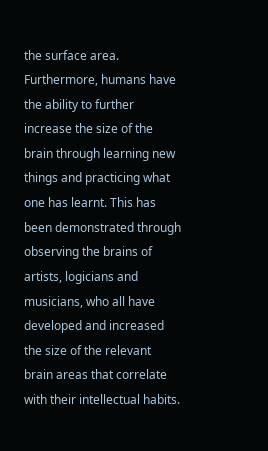the surface area. Furthermore, humans have the ability to further increase the size of the brain through learning new things and practicing what one has learnt. This has been demonstrated through observing the brains of artists, logicians and musicians, who all have developed and increased the size of the relevant brain areas that correlate with their intellectual habits.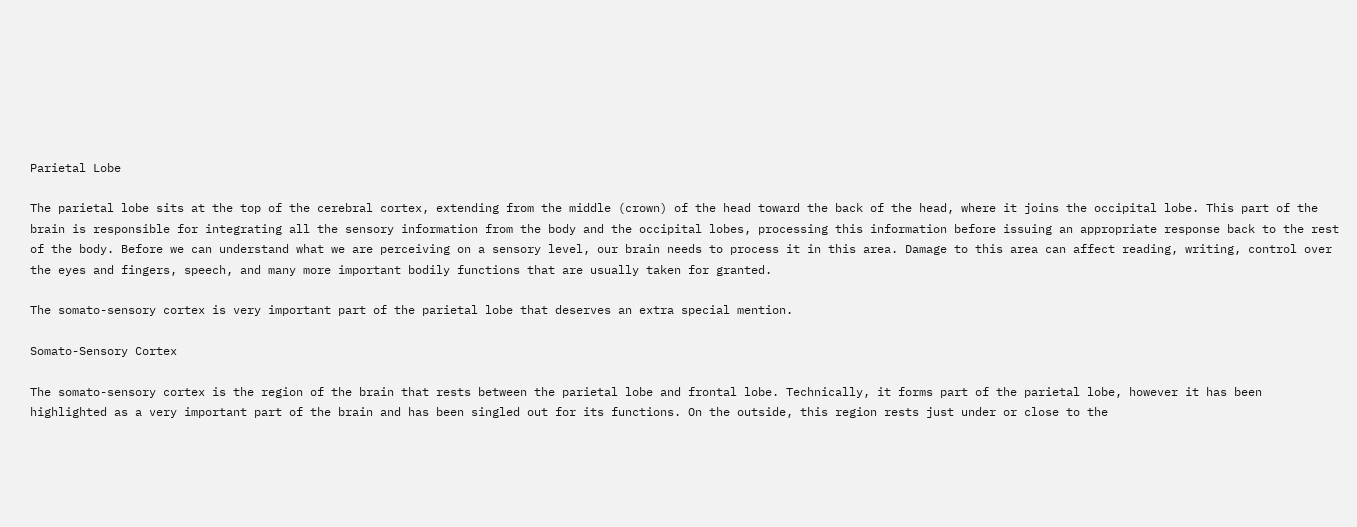Parietal Lobe

The parietal lobe sits at the top of the cerebral cortex, extending from the middle (crown) of the head toward the back of the head, where it joins the occipital lobe. This part of the brain is responsible for integrating all the sensory information from the body and the occipital lobes, processing this information before issuing an appropriate response back to the rest of the body. Before we can understand what we are perceiving on a sensory level, our brain needs to process it in this area. Damage to this area can affect reading, writing, control over the eyes and fingers, speech, and many more important bodily functions that are usually taken for granted.

The somato-sensory cortex is very important part of the parietal lobe that deserves an extra special mention.

Somato-Sensory Cortex

The somato-sensory cortex is the region of the brain that rests between the parietal lobe and frontal lobe. Technically, it forms part of the parietal lobe, however it has been highlighted as a very important part of the brain and has been singled out for its functions. On the outside, this region rests just under or close to the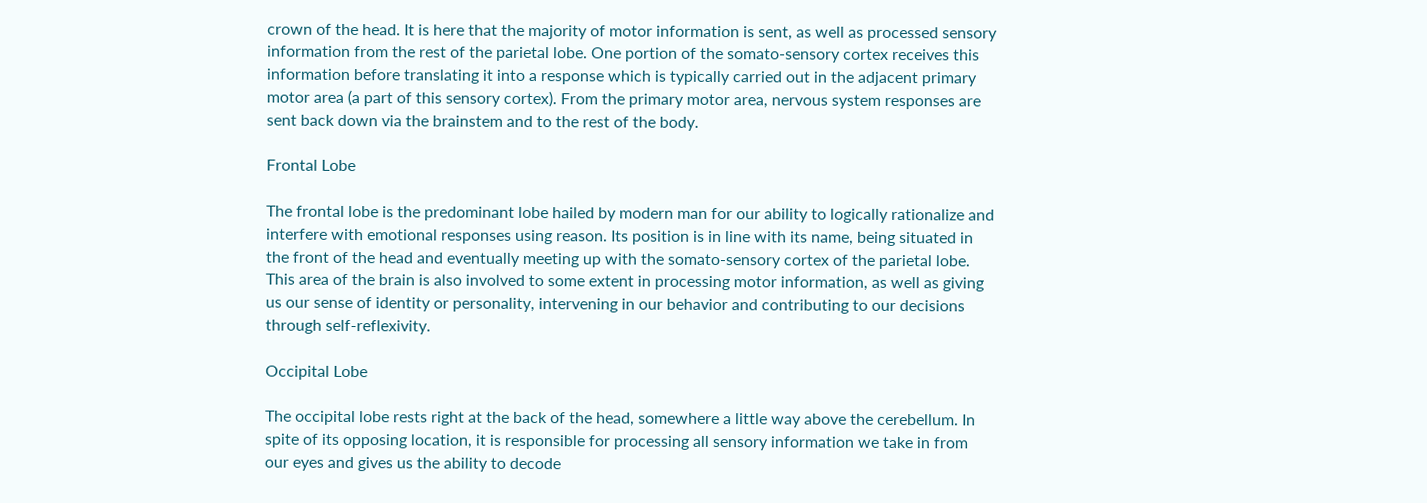crown of the head. It is here that the majority of motor information is sent, as well as processed sensory information from the rest of the parietal lobe. One portion of the somato-sensory cortex receives this information before translating it into a response which is typically carried out in the adjacent primary motor area (a part of this sensory cortex). From the primary motor area, nervous system responses are sent back down via the brainstem and to the rest of the body.

Frontal Lobe

The frontal lobe is the predominant lobe hailed by modern man for our ability to logically rationalize and interfere with emotional responses using reason. Its position is in line with its name, being situated in the front of the head and eventually meeting up with the somato-sensory cortex of the parietal lobe. This area of the brain is also involved to some extent in processing motor information, as well as giving us our sense of identity or personality, intervening in our behavior and contributing to our decisions through self-reflexivity.

Occipital Lobe

The occipital lobe rests right at the back of the head, somewhere a little way above the cerebellum. In spite of its opposing location, it is responsible for processing all sensory information we take in from our eyes and gives us the ability to decode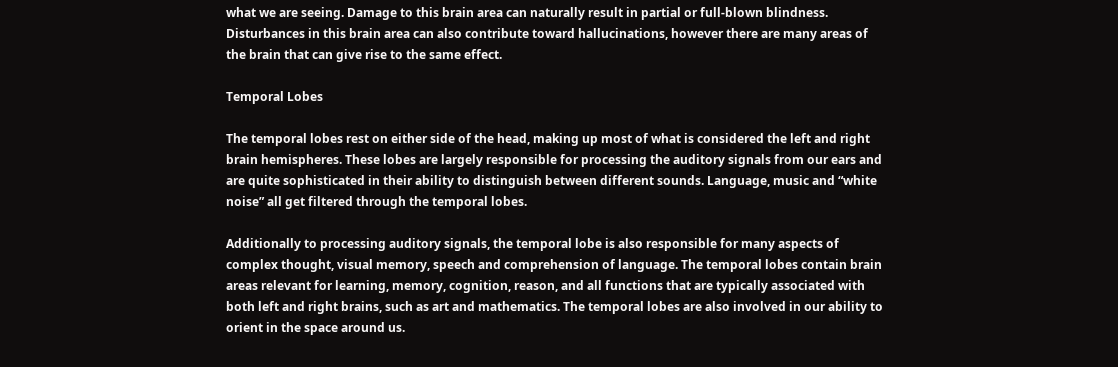what we are seeing. Damage to this brain area can naturally result in partial or full-blown blindness. Disturbances in this brain area can also contribute toward hallucinations, however there are many areas of the brain that can give rise to the same effect.

Temporal Lobes

The temporal lobes rest on either side of the head, making up most of what is considered the left and right brain hemispheres. These lobes are largely responsible for processing the auditory signals from our ears and are quite sophisticated in their ability to distinguish between different sounds. Language, music and “white noise” all get filtered through the temporal lobes.

Additionally to processing auditory signals, the temporal lobe is also responsible for many aspects of complex thought, visual memory, speech and comprehension of language. The temporal lobes contain brain areas relevant for learning, memory, cognition, reason, and all functions that are typically associated with both left and right brains, such as art and mathematics. The temporal lobes are also involved in our ability to orient in the space around us.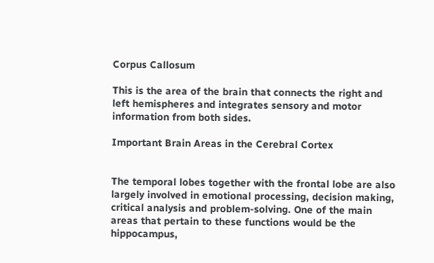Corpus Callosum

This is the area of the brain that connects the right and left hemispheres and integrates sensory and motor information from both sides.

Important Brain Areas in the Cerebral Cortex


The temporal lobes together with the frontal lobe are also largely involved in emotional processing, decision making, critical analysis and problem-solving. One of the main areas that pertain to these functions would be the hippocampus,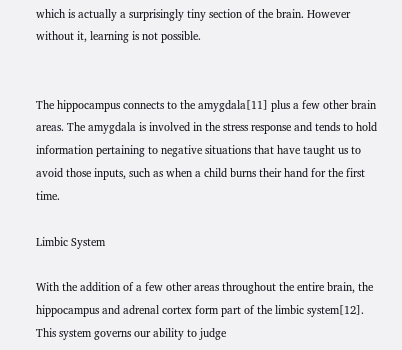which is actually a surprisingly tiny section of the brain. However without it, learning is not possible.


The hippocampus connects to the amygdala[11] plus a few other brain areas. The amygdala is involved in the stress response and tends to hold information pertaining to negative situations that have taught us to avoid those inputs, such as when a child burns their hand for the first time.

Limbic System

With the addition of a few other areas throughout the entire brain, the hippocampus and adrenal cortex form part of the limbic system[12]. This system governs our ability to judge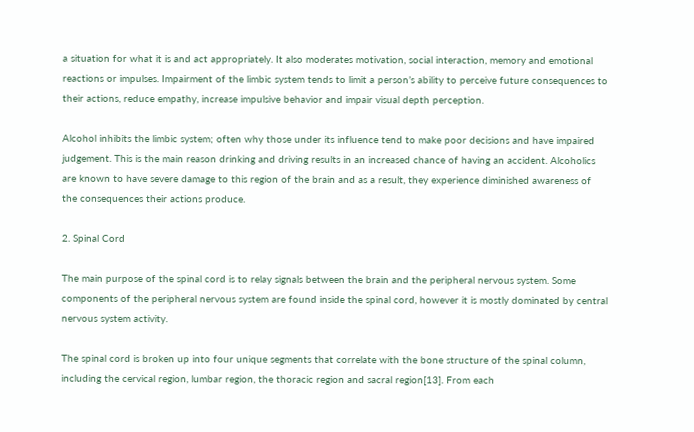a situation for what it is and act appropriately. It also moderates motivation, social interaction, memory and emotional reactions or impulses. Impairment of the limbic system tends to limit a person’s ability to perceive future consequences to their actions, reduce empathy, increase impulsive behavior and impair visual depth perception.

Alcohol inhibits the limbic system; often why those under its influence tend to make poor decisions and have impaired judgement. This is the main reason drinking and driving results in an increased chance of having an accident. Alcoholics are known to have severe damage to this region of the brain and as a result, they experience diminished awareness of the consequences their actions produce.

2. Spinal Cord

The main purpose of the spinal cord is to relay signals between the brain and the peripheral nervous system. Some components of the peripheral nervous system are found inside the spinal cord, however it is mostly dominated by central nervous system activity.

The spinal cord is broken up into four unique segments that correlate with the bone structure of the spinal column, including the cervical region, lumbar region, the thoracic region and sacral region[13]. From each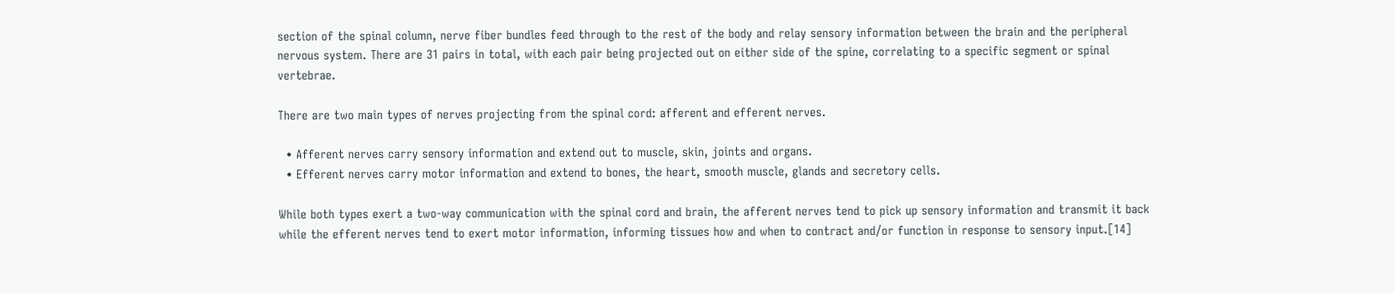section of the spinal column, nerve fiber bundles feed through to the rest of the body and relay sensory information between the brain and the peripheral nervous system. There are 31 pairs in total, with each pair being projected out on either side of the spine, correlating to a specific segment or spinal vertebrae.

There are two main types of nerves projecting from the spinal cord: afferent and efferent nerves.

  • Afferent nerves carry sensory information and extend out to muscle, skin, joints and organs.
  • Efferent nerves carry motor information and extend to bones, the heart, smooth muscle, glands and secretory cells.

While both types exert a two-way communication with the spinal cord and brain, the afferent nerves tend to pick up sensory information and transmit it back while the efferent nerves tend to exert motor information, informing tissues how and when to contract and/or function in response to sensory input.[14]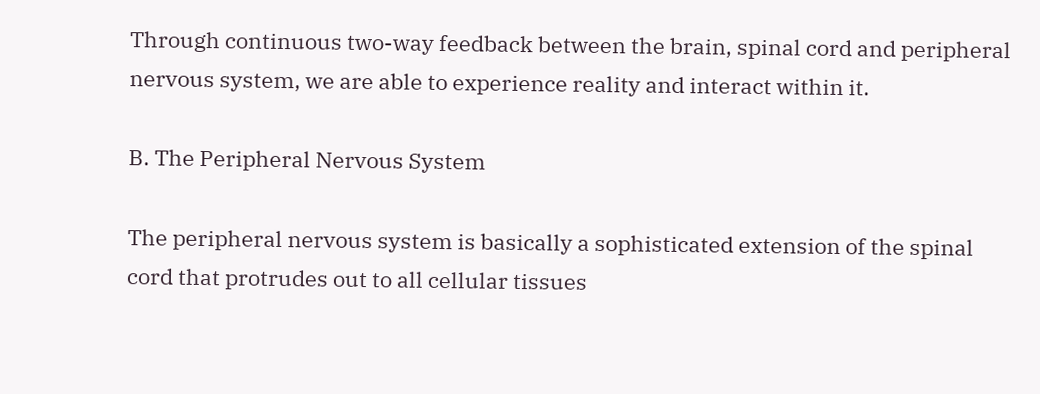Through continuous two-way feedback between the brain, spinal cord and peripheral nervous system, we are able to experience reality and interact within it.

B. The Peripheral Nervous System

The peripheral nervous system is basically a sophisticated extension of the spinal cord that protrudes out to all cellular tissues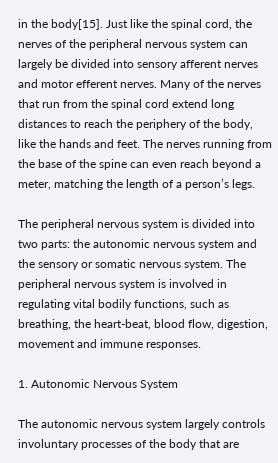in the body[15]. Just like the spinal cord, the nerves of the peripheral nervous system can largely be divided into sensory afferent nerves and motor efferent nerves. Many of the nerves that run from the spinal cord extend long distances to reach the periphery of the body, like the hands and feet. The nerves running from the base of the spine can even reach beyond a meter, matching the length of a person’s legs.

The peripheral nervous system is divided into two parts: the autonomic nervous system and the sensory or somatic nervous system. The peripheral nervous system is involved in regulating vital bodily functions, such as breathing, the heart-beat, blood flow, digestion, movement and immune responses.

1. Autonomic Nervous System

The autonomic nervous system largely controls involuntary processes of the body that are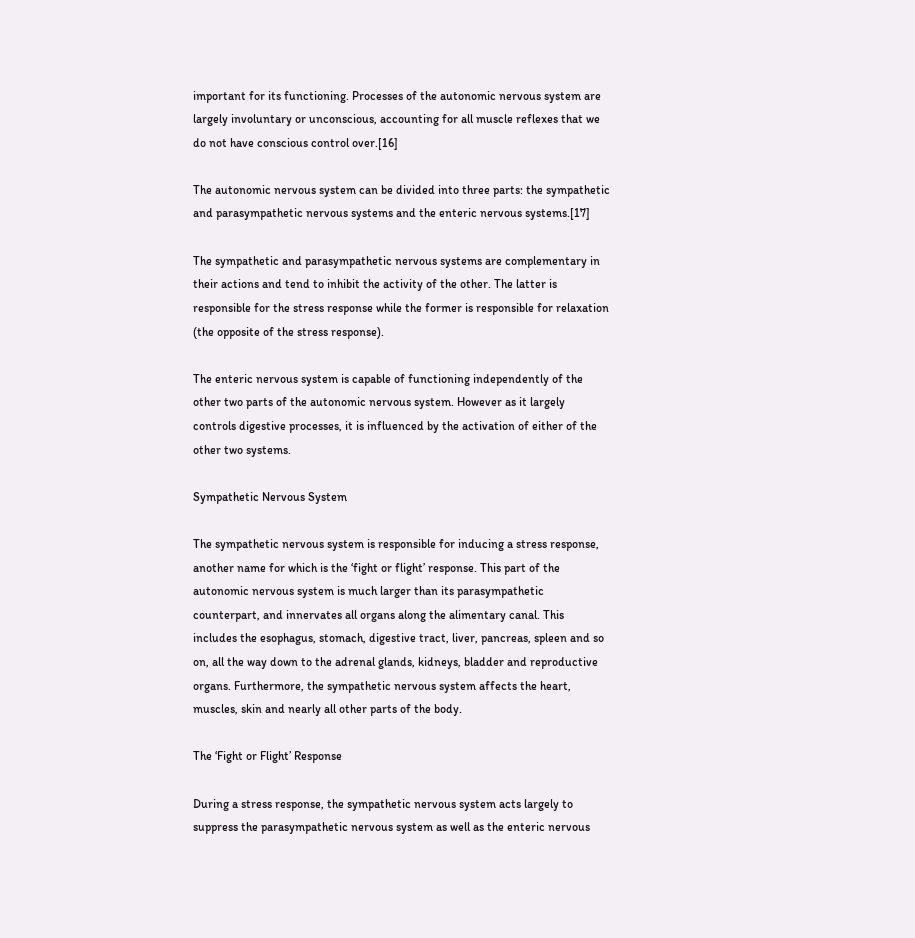important for its functioning. Processes of the autonomic nervous system are largely involuntary or unconscious, accounting for all muscle reflexes that we do not have conscious control over.[16]

The autonomic nervous system can be divided into three parts: the sympathetic and parasympathetic nervous systems and the enteric nervous systems.[17]

The sympathetic and parasympathetic nervous systems are complementary in their actions and tend to inhibit the activity of the other. The latter is responsible for the stress response while the former is responsible for relaxation (the opposite of the stress response).

The enteric nervous system is capable of functioning independently of the other two parts of the autonomic nervous system. However as it largely controls digestive processes, it is influenced by the activation of either of the other two systems.

Sympathetic Nervous System

The sympathetic nervous system is responsible for inducing a stress response, another name for which is the ‘fight or flight’ response. This part of the autonomic nervous system is much larger than its parasympathetic counterpart, and innervates all organs along the alimentary canal. This includes the esophagus, stomach, digestive tract, liver, pancreas, spleen and so on, all the way down to the adrenal glands, kidneys, bladder and reproductive organs. Furthermore, the sympathetic nervous system affects the heart, muscles, skin and nearly all other parts of the body.

The ‘Fight or Flight’ Response

During a stress response, the sympathetic nervous system acts largely to suppress the parasympathetic nervous system as well as the enteric nervous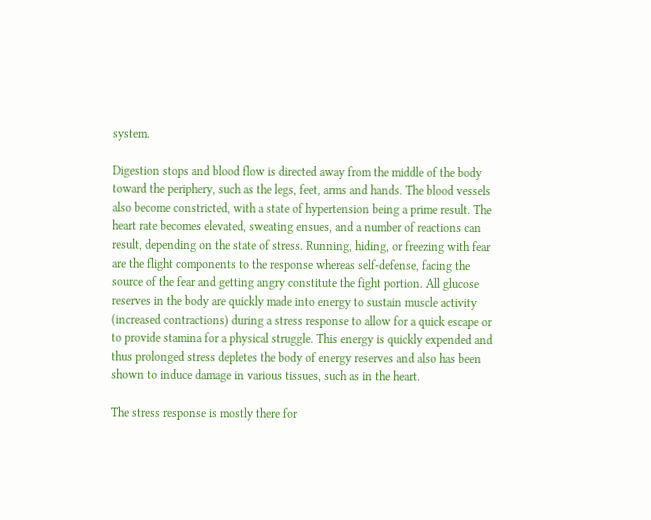system.

Digestion stops and blood flow is directed away from the middle of the body toward the periphery, such as the legs, feet, arms and hands. The blood vessels also become constricted, with a state of hypertension being a prime result. The heart rate becomes elevated, sweating ensues, and a number of reactions can result, depending on the state of stress. Running, hiding, or freezing with fear are the flight components to the response whereas self-defense, facing the source of the fear and getting angry constitute the fight portion. All glucose reserves in the body are quickly made into energy to sustain muscle activity (increased contractions) during a stress response to allow for a quick escape or to provide stamina for a physical struggle. This energy is quickly expended and thus prolonged stress depletes the body of energy reserves and also has been shown to induce damage in various tissues, such as in the heart.

The stress response is mostly there for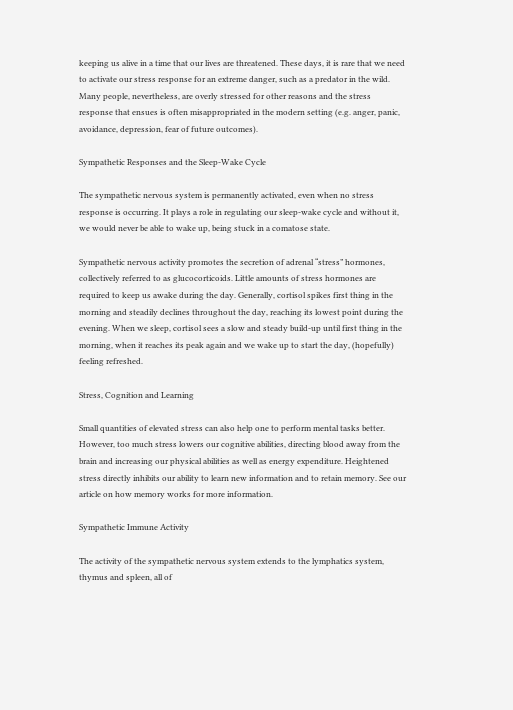keeping us alive in a time that our lives are threatened. These days, it is rare that we need to activate our stress response for an extreme danger, such as a predator in the wild. Many people, nevertheless, are overly stressed for other reasons and the stress response that ensues is often misappropriated in the modern setting (e.g. anger, panic, avoidance, depression, fear of future outcomes).

Sympathetic Responses and the Sleep-Wake Cycle

The sympathetic nervous system is permanently activated, even when no stress response is occurring. It plays a role in regulating our sleep-wake cycle and without it, we would never be able to wake up, being stuck in a comatose state.

Sympathetic nervous activity promotes the secretion of adrenal “stress” hormones, collectively referred to as glucocorticoids. Little amounts of stress hormones are required to keep us awake during the day. Generally, cortisol spikes first thing in the morning and steadily declines throughout the day, reaching its lowest point during the evening. When we sleep, cortisol sees a slow and steady build-up until first thing in the morning, when it reaches its peak again and we wake up to start the day, (hopefully) feeling refreshed.

Stress, Cognition and Learning

Small quantities of elevated stress can also help one to perform mental tasks better. However, too much stress lowers our cognitive abilities, directing blood away from the brain and increasing our physical abilities as well as energy expenditure. Heightened stress directly inhibits our ability to learn new information and to retain memory. See our article on how memory works for more information.

Sympathetic Immune Activity

The activity of the sympathetic nervous system extends to the lymphatics system, thymus and spleen, all of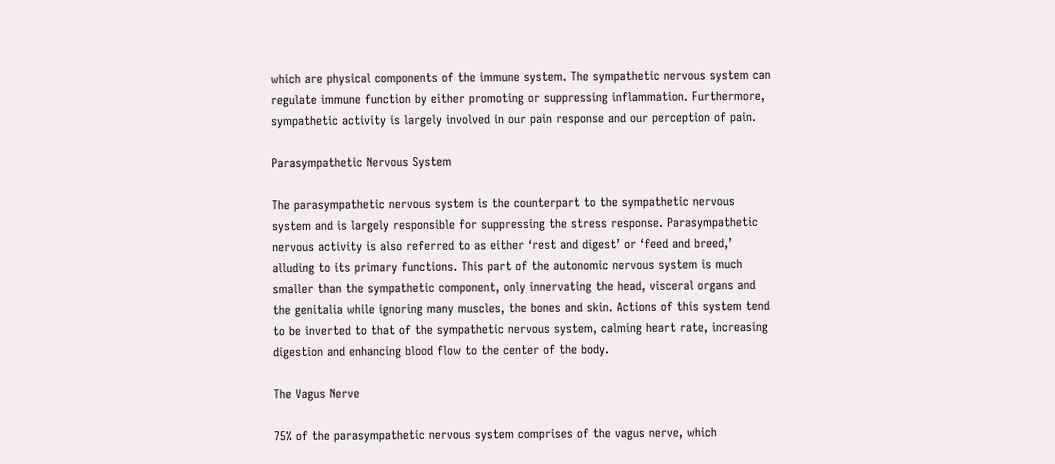which are physical components of the immune system. The sympathetic nervous system can regulate immune function by either promoting or suppressing inflammation. Furthermore, sympathetic activity is largely involved in our pain response and our perception of pain.

Parasympathetic Nervous System

The parasympathetic nervous system is the counterpart to the sympathetic nervous system and is largely responsible for suppressing the stress response. Parasympathetic nervous activity is also referred to as either ‘rest and digest’ or ‘feed and breed,’ alluding to its primary functions. This part of the autonomic nervous system is much smaller than the sympathetic component, only innervating the head, visceral organs and the genitalia while ignoring many muscles, the bones and skin. Actions of this system tend to be inverted to that of the sympathetic nervous system, calming heart rate, increasing digestion and enhancing blood flow to the center of the body.

The Vagus Nerve

75% of the parasympathetic nervous system comprises of the vagus nerve, which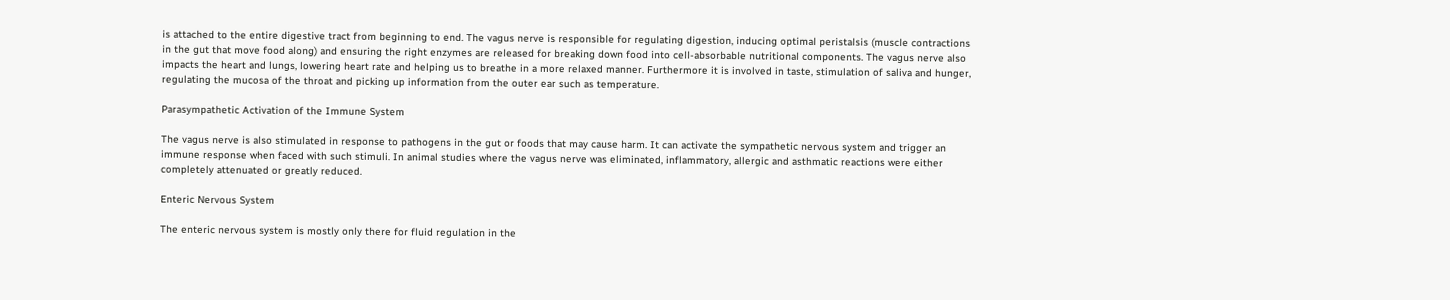is attached to the entire digestive tract from beginning to end. The vagus nerve is responsible for regulating digestion, inducing optimal peristalsis (muscle contractions in the gut that move food along) and ensuring the right enzymes are released for breaking down food into cell-absorbable nutritional components. The vagus nerve also impacts the heart and lungs, lowering heart rate and helping us to breathe in a more relaxed manner. Furthermore it is involved in taste, stimulation of saliva and hunger, regulating the mucosa of the throat and picking up information from the outer ear such as temperature.

Parasympathetic Activation of the Immune System

The vagus nerve is also stimulated in response to pathogens in the gut or foods that may cause harm. It can activate the sympathetic nervous system and trigger an immune response when faced with such stimuli. In animal studies where the vagus nerve was eliminated, inflammatory, allergic and asthmatic reactions were either completely attenuated or greatly reduced.

Enteric Nervous System

The enteric nervous system is mostly only there for fluid regulation in the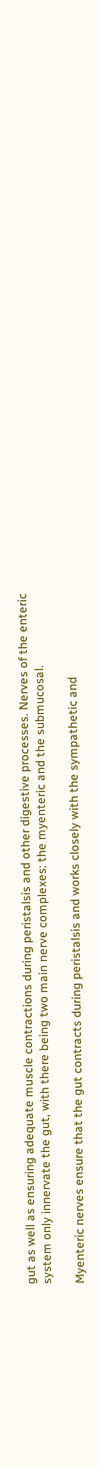gut as well as ensuring adequate muscle contractions during peristalsis and other digestive processes. Nerves of the enteric system only innervate the gut, with there being two main nerve complexes: the myenteric and the submucosal.

Myenteric nerves ensure that the gut contracts during peristalsis and works closely with the sympathetic and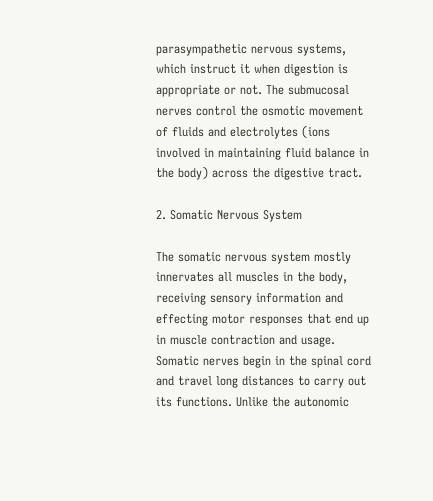parasympathetic nervous systems, which instruct it when digestion is appropriate or not. The submucosal nerves control the osmotic movement of fluids and electrolytes (ions involved in maintaining fluid balance in the body) across the digestive tract.

2. Somatic Nervous System

The somatic nervous system mostly innervates all muscles in the body, receiving sensory information and effecting motor responses that end up in muscle contraction and usage. Somatic nerves begin in the spinal cord and travel long distances to carry out its functions. Unlike the autonomic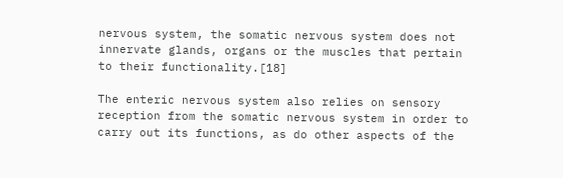nervous system, the somatic nervous system does not innervate glands, organs or the muscles that pertain to their functionality.[18]

The enteric nervous system also relies on sensory reception from the somatic nervous system in order to carry out its functions, as do other aspects of the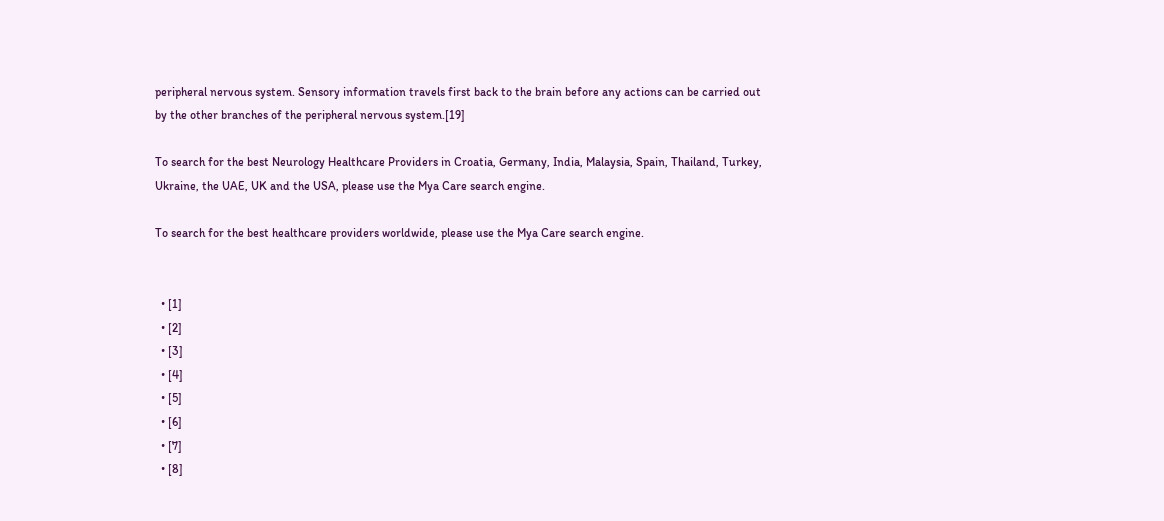peripheral nervous system. Sensory information travels first back to the brain before any actions can be carried out by the other branches of the peripheral nervous system.[19]

To search for the best Neurology Healthcare Providers in Croatia, Germany, India, Malaysia, Spain, Thailand, Turkey, Ukraine, the UAE, UK and the USA, please use the Mya Care search engine.

To search for the best healthcare providers worldwide, please use the Mya Care search engine.


  • [1]
  • [2]
  • [3]
  • [4]
  • [5]
  • [6]
  • [7]
  • [8]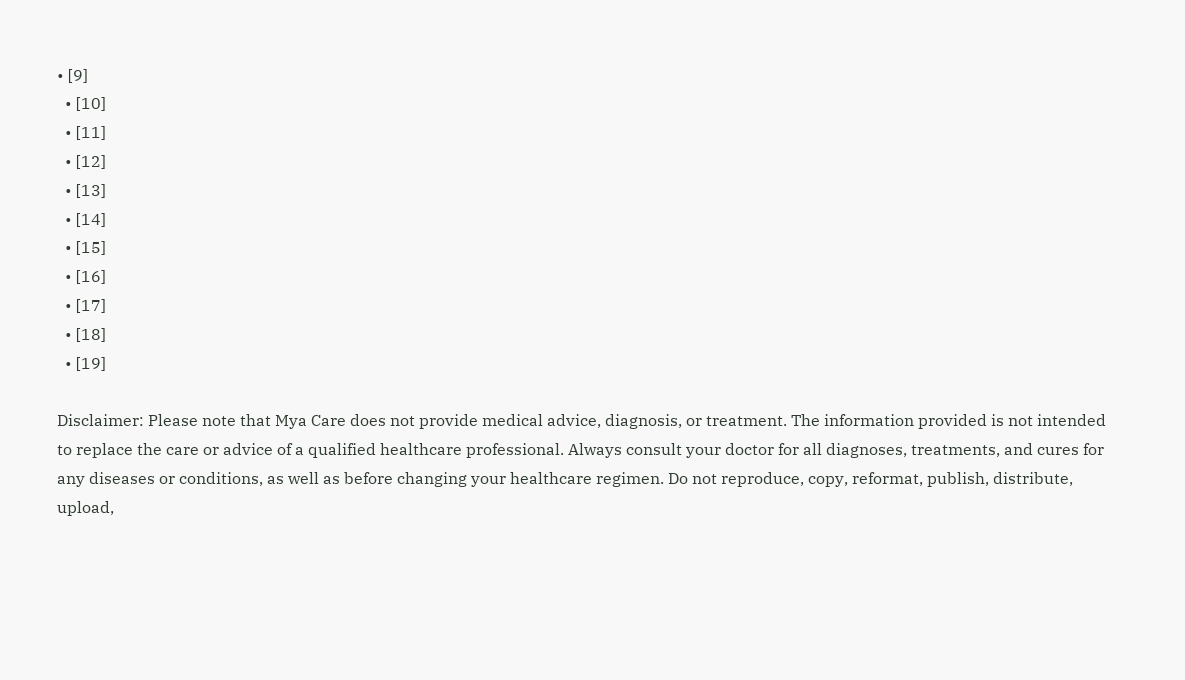• [9]
  • [10]
  • [11]
  • [12]
  • [13]
  • [14]
  • [15]
  • [16]
  • [17]
  • [18]
  • [19]

Disclaimer: Please note that Mya Care does not provide medical advice, diagnosis, or treatment. The information provided is not intended to replace the care or advice of a qualified healthcare professional. Always consult your doctor for all diagnoses, treatments, and cures for any diseases or conditions, as well as before changing your healthcare regimen. Do not reproduce, copy, reformat, publish, distribute, upload,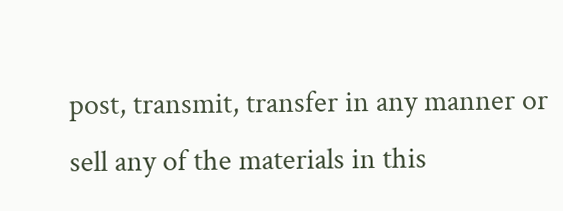post, transmit, transfer in any manner or sell any of the materials in this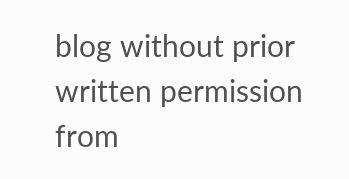blog without prior written permission from